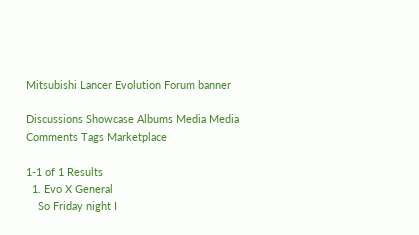Mitsubishi Lancer Evolution Forum banner

Discussions Showcase Albums Media Media Comments Tags Marketplace

1-1 of 1 Results
  1. Evo X General
    So Friday night I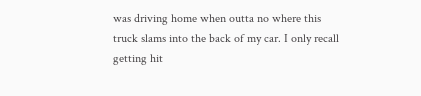was driving home when outta no where this truck slams into the back of my car. I only recall getting hit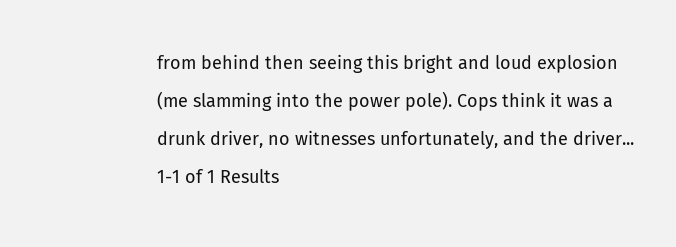from behind then seeing this bright and loud explosion (me slamming into the power pole). Cops think it was a drunk driver, no witnesses unfortunately, and the driver...
1-1 of 1 Results